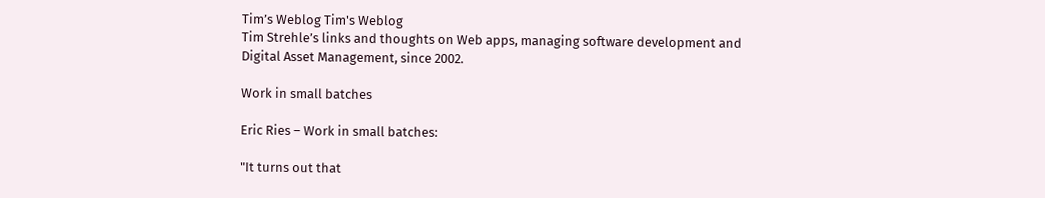Tim’s Weblog Tim's Weblog
Tim Strehle’s links and thoughts on Web apps, managing software development and Digital Asset Management, since 2002.

Work in small batches

Eric Ries – Work in small batches:

"It turns out that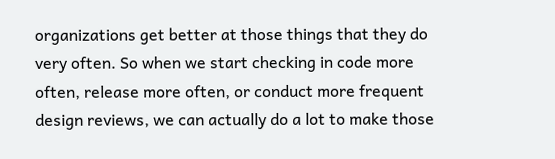organizations get better at those things that they do very often. So when we start checking in code more often, release more often, or conduct more frequent design reviews, we can actually do a lot to make those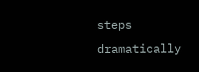steps dramatically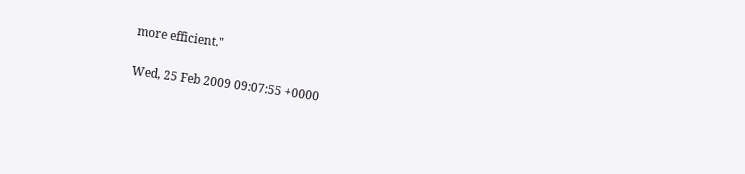more efficient."

Wed, 25 Feb 2009 09:07:55 +0000